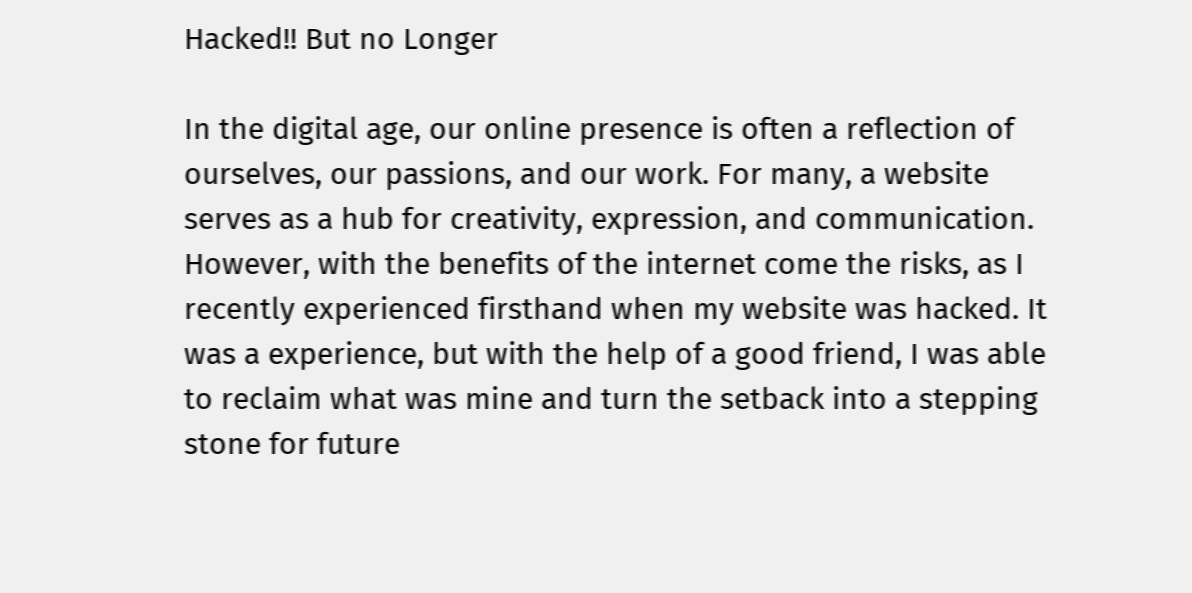Hacked!! But no Longer

In the digital age, our online presence is often a reflection of ourselves, our passions, and our work. For many, a website serves as a hub for creativity, expression, and communication. However, with the benefits of the internet come the risks, as I recently experienced firsthand when my website was hacked. It was a experience, but with the help of a good friend, I was able to reclaim what was mine and turn the setback into a stepping stone for future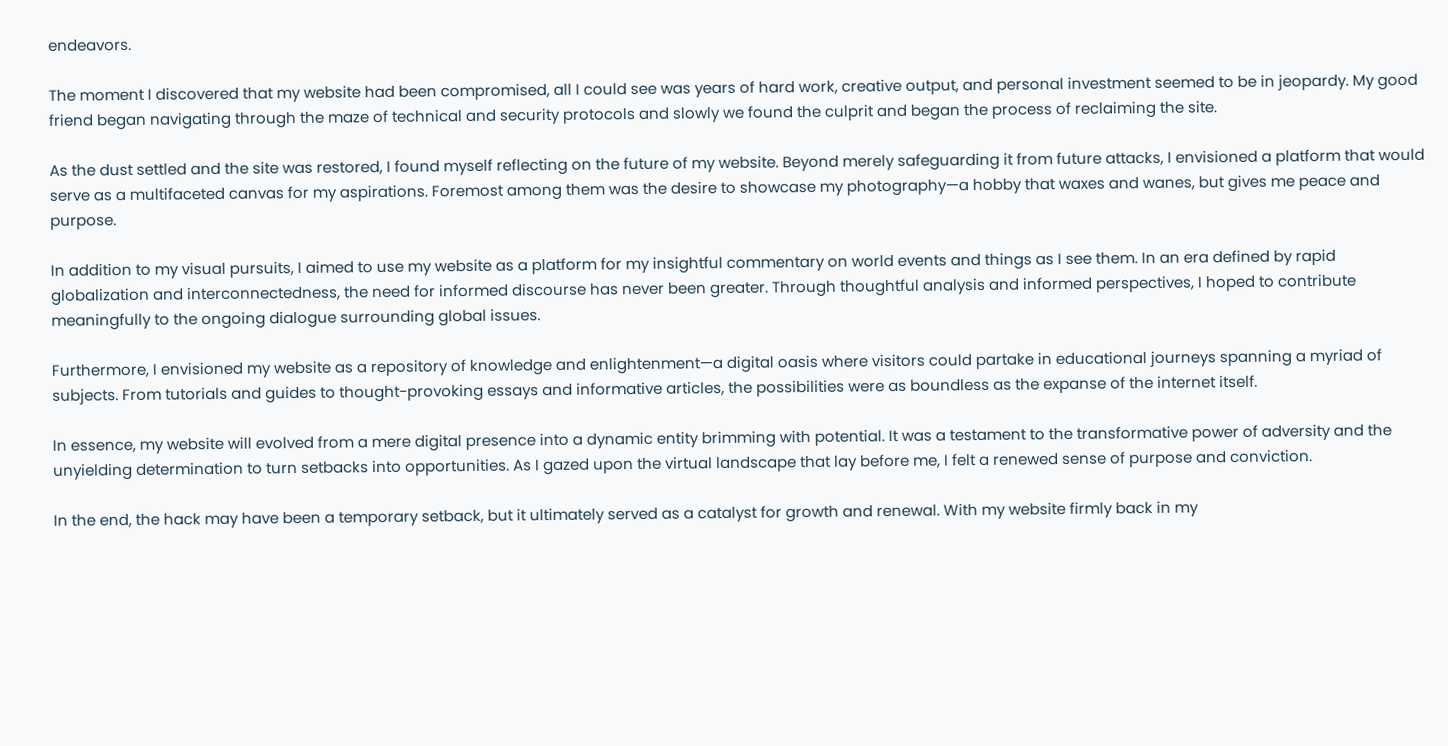endeavors.

The moment I discovered that my website had been compromised, all I could see was years of hard work, creative output, and personal investment seemed to be in jeopardy. My good friend began navigating through the maze of technical and security protocols and slowly we found the culprit and began the process of reclaiming the site.

As the dust settled and the site was restored, I found myself reflecting on the future of my website. Beyond merely safeguarding it from future attacks, I envisioned a platform that would serve as a multifaceted canvas for my aspirations. Foremost among them was the desire to showcase my photography—a hobby that waxes and wanes, but gives me peace and purpose.

In addition to my visual pursuits, I aimed to use my website as a platform for my insightful commentary on world events and things as I see them. In an era defined by rapid globalization and interconnectedness, the need for informed discourse has never been greater. Through thoughtful analysis and informed perspectives, I hoped to contribute meaningfully to the ongoing dialogue surrounding global issues.

Furthermore, I envisioned my website as a repository of knowledge and enlightenment—a digital oasis where visitors could partake in educational journeys spanning a myriad of subjects. From tutorials and guides to thought-provoking essays and informative articles, the possibilities were as boundless as the expanse of the internet itself.

In essence, my website will evolved from a mere digital presence into a dynamic entity brimming with potential. It was a testament to the transformative power of adversity and the unyielding determination to turn setbacks into opportunities. As I gazed upon the virtual landscape that lay before me, I felt a renewed sense of purpose and conviction.

In the end, the hack may have been a temporary setback, but it ultimately served as a catalyst for growth and renewal. With my website firmly back in my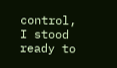control, I stood ready to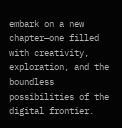embark on a new chapter—one filled with creativity, exploration, and the boundless possibilities of the digital frontier.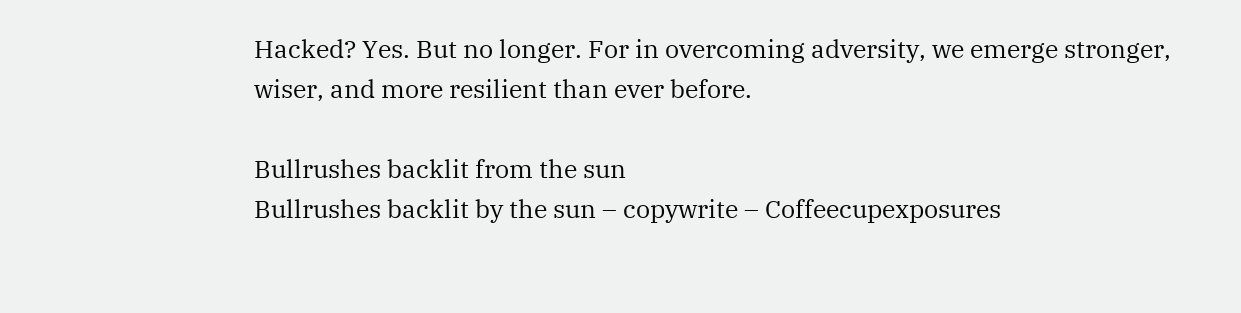Hacked? Yes. But no longer. For in overcoming adversity, we emerge stronger, wiser, and more resilient than ever before.

Bullrushes backlit from the sun
Bullrushes backlit by the sun – copywrite – Coffeecupexposures